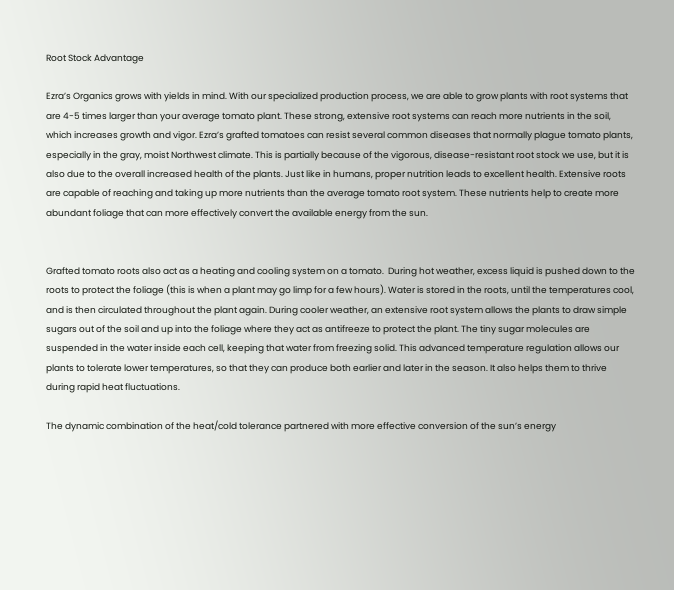Root Stock Advantage

Ezra’s Organics grows with yields in mind. With our specialized production process, we are able to grow plants with root systems that are 4-5 times larger than your average tomato plant. These strong, extensive root systems can reach more nutrients in the soil, which increases growth and vigor. Ezra’s grafted tomatoes can resist several common diseases that normally plague tomato plants, especially in the gray, moist Northwest climate. This is partially because of the vigorous, disease-resistant root stock we use, but it is also due to the overall increased health of the plants. Just like in humans, proper nutrition leads to excellent health. Extensive roots are capable of reaching and taking up more nutrients than the average tomato root system. These nutrients help to create more abundant foliage that can more effectively convert the available energy from the sun.


Grafted tomato roots also act as a heating and cooling system on a tomato.  During hot weather, excess liquid is pushed down to the roots to protect the foliage (this is when a plant may go limp for a few hours). Water is stored in the roots, until the temperatures cool, and is then circulated throughout the plant again. During cooler weather, an extensive root system allows the plants to draw simple sugars out of the soil and up into the foliage where they act as antifreeze to protect the plant. The tiny sugar molecules are suspended in the water inside each cell, keeping that water from freezing solid. This advanced temperature regulation allows our plants to tolerate lower temperatures, so that they can produce both earlier and later in the season. It also helps them to thrive during rapid heat fluctuations.

The dynamic combination of the heat/cold tolerance partnered with more effective conversion of the sun’s energy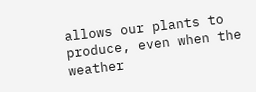allows our plants to produce, even when the weather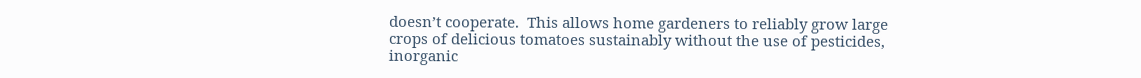doesn’t cooperate.  This allows home gardeners to reliably grow large crops of delicious tomatoes sustainably without the use of pesticides, inorganic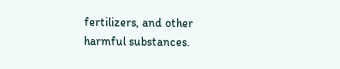fertilizers, and other harmful substances.